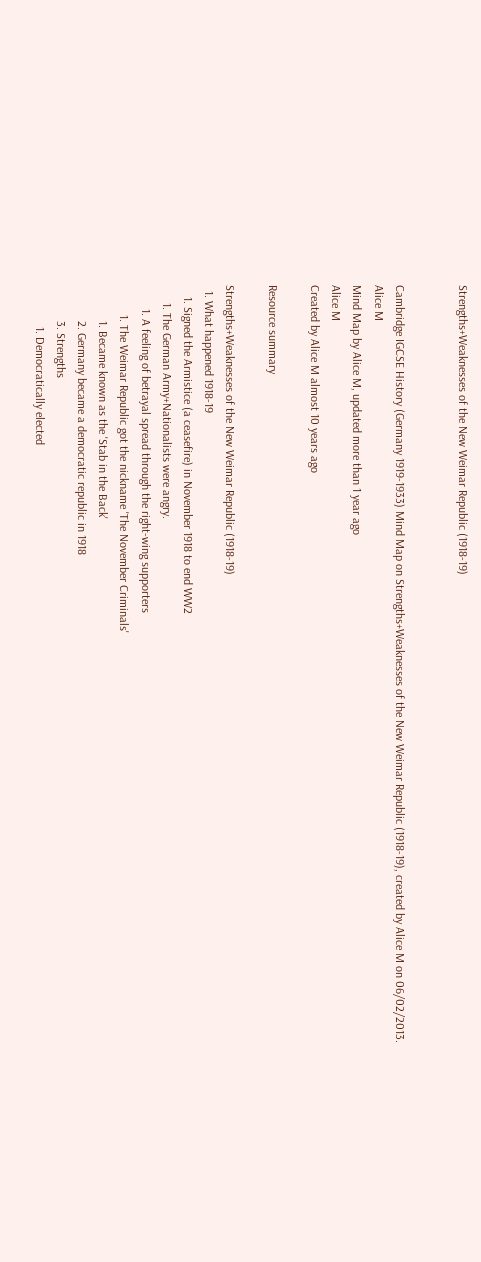Strengths+Weaknesses of the New Weimar Republic (1918-19)


Cambridge IGCSE History (Germany 1919-1933) Mind Map on Strengths+Weaknesses of the New Weimar Republic (1918-19), created by Alice M on 06/02/2013.
Alice M
Mind Map by Alice M, updated more than 1 year ago
Alice M
Created by Alice M almost 10 years ago

Resource summary

Strengths+Weaknesses of the New Weimar Republic (1918-19)
  1. What happened 1918-19
    1. Signed the Armistice (a ceasefire) in November 1918 to end WW2
      1. The German Army+Nationalists were angry.
        1. A feeling of betrayal spread through the right-wing supporters
          1. The Weimar Republic got the nickname 'The November Criminals'
            1. Became known as the 'Stab in the Back'
            2. Germany became a democratic republic in 1918
            3. Strengths
              1. Democratically elected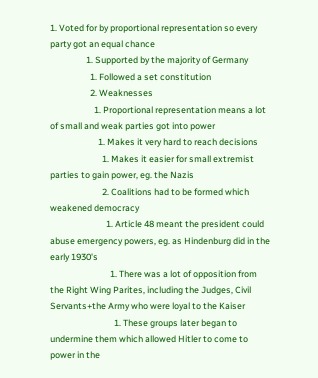1. Voted for by proportional representation so every party got an equal chance
                  1. Supported by the majority of Germany
                    1. Followed a set constitution
                    2. Weaknesses
                      1. Proportional representation means a lot of small and weak parties got into power
                        1. Makes it very hard to reach decisions
                          1. Makes it easier for small extremist parties to gain power, eg. the Nazis
                          2. Coalitions had to be formed which weakened democracy
                            1. Article 48 meant the president could abuse emergency powers, eg. as Hindenburg did in the early 1930's
                              1. There was a lot of opposition from the Right Wing Parites, including the Judges, Civil Servants+the Army who were loyal to the Kaiser
                                1. These groups later began to undermine them which allowed Hitler to come to power in the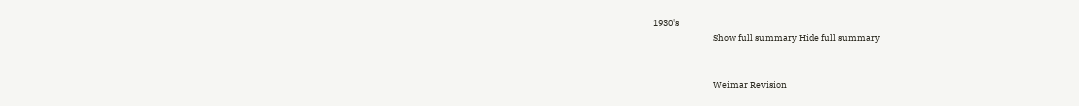1930's
                              Show full summary Hide full summary


                              Weimar Revision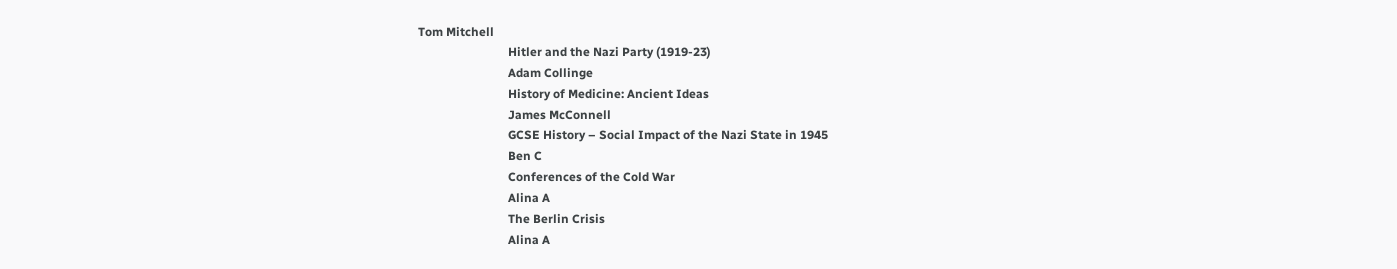Tom Mitchell
                              Hitler and the Nazi Party (1919-23)
                              Adam Collinge
                              History of Medicine: Ancient Ideas
                              James McConnell
                              GCSE History – Social Impact of the Nazi State in 1945
                              Ben C
                              Conferences of the Cold War
                              Alina A
                              The Berlin Crisis
                              Alina A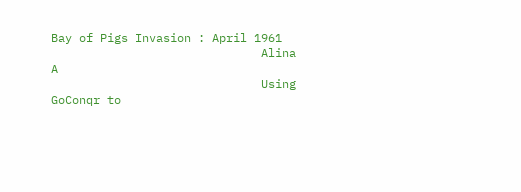Bay of Pigs Invasion : April 1961
                              Alina A
                              Using GoConqr to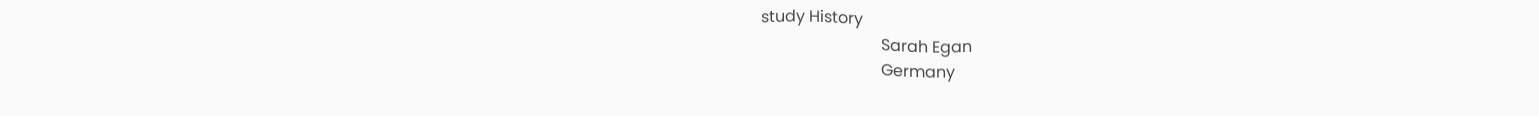study History
                              Sarah Egan
                              Germany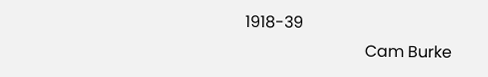1918-39
                              Cam Burke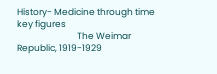History- Medicine through time key figures
                              The Weimar Republic, 1919-1929